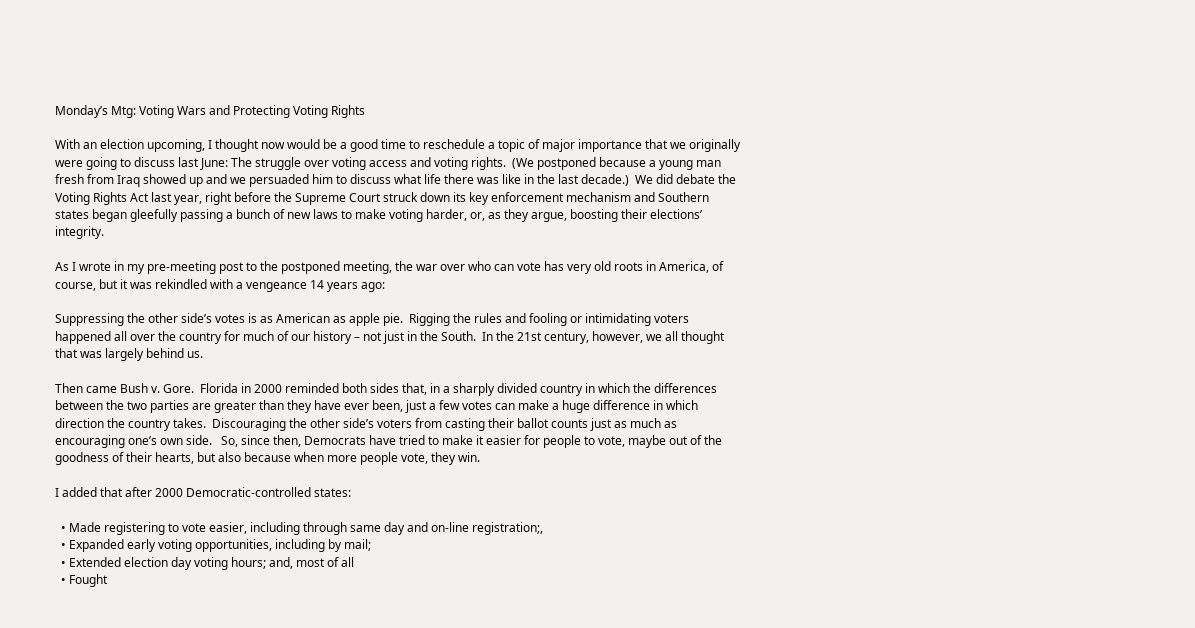Monday’s Mtg: Voting Wars and Protecting Voting Rights

With an election upcoming, I thought now would be a good time to reschedule a topic of major importance that we originally were going to discuss last June: The struggle over voting access and voting rights.  (We postponed because a young man fresh from Iraq showed up and we persuaded him to discuss what life there was like in the last decade.)  We did debate the Voting Rights Act last year, right before the Supreme Court struck down its key enforcement mechanism and Southern states began gleefully passing a bunch of new laws to make voting harder, or, as they argue, boosting their elections’ integrity.

As I wrote in my pre-meeting post to the postponed meeting, the war over who can vote has very old roots in America, of course, but it was rekindled with a vengeance 14 years ago:

Suppressing the other side’s votes is as American as apple pie.  Rigging the rules and fooling or intimidating voters happened all over the country for much of our history – not just in the South.  In the 21st century, however, we all thought that was largely behind us.

Then came Bush v. Gore.  Florida in 2000 reminded both sides that, in a sharply divided country in which the differences between the two parties are greater than they have ever been, just a few votes can make a huge difference in which direction the country takes.  Discouraging the other side’s voters from casting their ballot counts just as much as encouraging one’s own side.   So, since then, Democrats have tried to make it easier for people to vote, maybe out of the goodness of their hearts, but also because when more people vote, they win.

I added that after 2000 Democratic-controlled states:

  • Made registering to vote easier, including through same day and on-line registration;,
  • Expanded early voting opportunities, including by mail;
  • Extended election day voting hours; and, most of all
  • Fought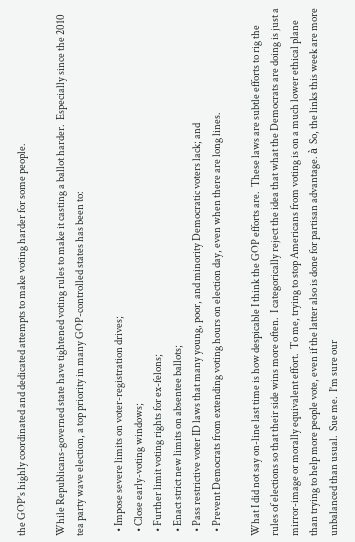the GOP’s highly coordinated and dedicated attempts to make voting harder for some people.

While Republicans-governed state have tightened voting rules to make it casting a ballot harder.  Especially since the 2010 tea party wave election, a top priority in many GOP-controlled states has been to:

  • Impose severe limits on voter-registration drives;
  • Close early-voting windows;
  • Further limit voting rights for ex-felons;
  • Enact strict new limits on absentee ballots;
  • Pass restrictive voter ID laws that many young, poor, and minority Democratic voters lack; and
  • Prevent Democrats from extending voting hours on election day, even when there are long lines.

What I did not say on-line last time is how despicable I think the GOP efforts are.  These laws are subtle efforts to rig the rules of elections so that their side wins more often.  I categorically reject the idea that what the Democrats are doing is just a mirror-image or morally equivalent effort.  To me, trying to stop Americans from voting is on a much lower ethical plane than trying to help more people vote, even if the latter also is done for partisan advantage. à  So, the links this week are more unbalanced than usual.  Sue me.  I’m sure our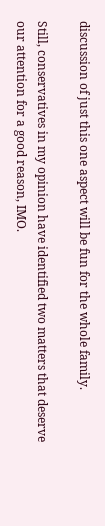discussion of just this one aspect will be fun for the whole family.

Still, conservatives in my opinion have identified two matters that deserve our attention for a good reason, IMO.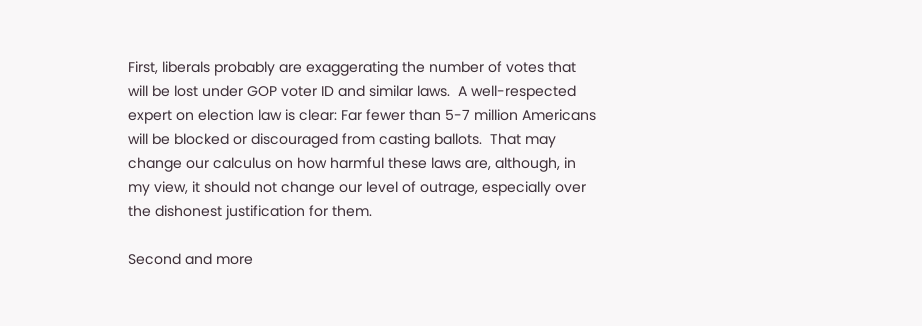First, liberals probably are exaggerating the number of votes that will be lost under GOP voter ID and similar laws.  A well-respected expert on election law is clear: Far fewer than 5-7 million Americans will be blocked or discouraged from casting ballots.  That may change our calculus on how harmful these laws are, although, in my view, it should not change our level of outrage, especially over the dishonest justification for them.

Second and more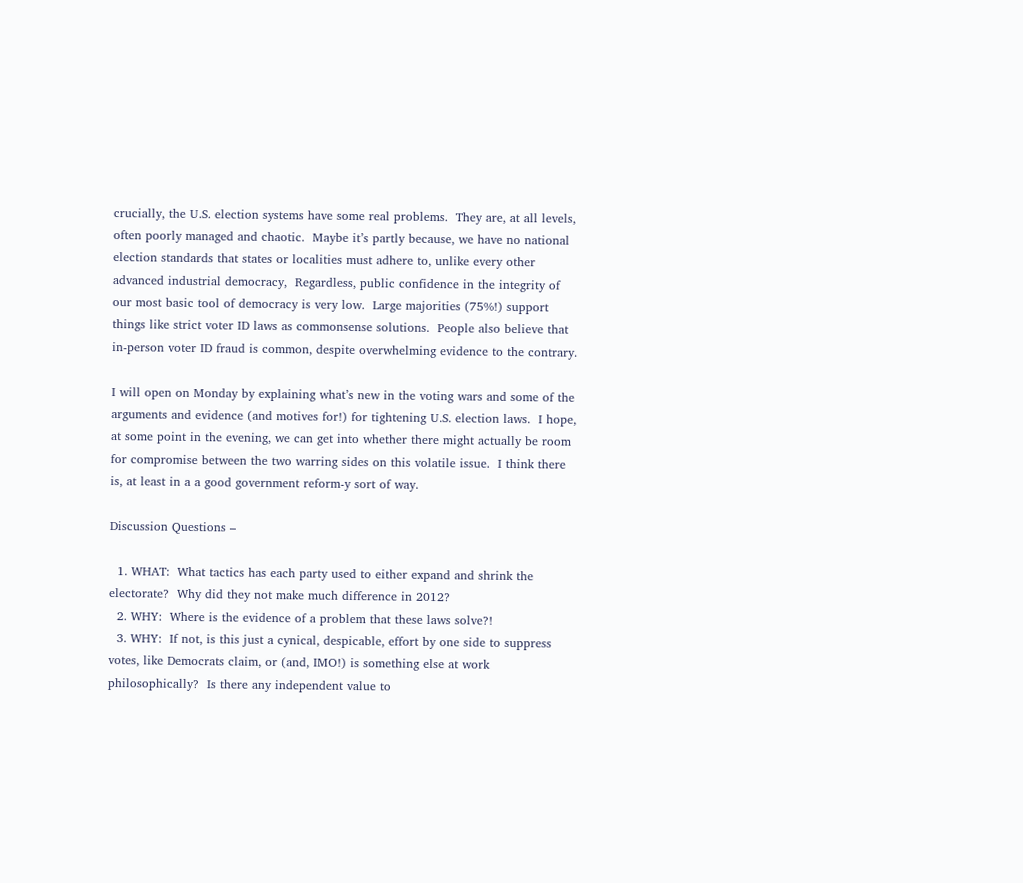crucially, the U.S. election systems have some real problems.  They are, at all levels, often poorly managed and chaotic.  Maybe it’s partly because, we have no national election standards that states or localities must adhere to, unlike every other advanced industrial democracy,  Regardless, public confidence in the integrity of our most basic tool of democracy is very low.  Large majorities (75%!) support things like strict voter ID laws as commonsense solutions.  People also believe that in-person voter ID fraud is common, despite overwhelming evidence to the contrary.

I will open on Monday by explaining what’s new in the voting wars and some of the arguments and evidence (and motives for!) for tightening U.S. election laws.  I hope, at some point in the evening, we can get into whether there might actually be room for compromise between the two warring sides on this volatile issue.  I think there is, at least in a a good government reform-y sort of way.

Discussion Questions –

  1. WHAT:  What tactics has each party used to either expand and shrink the electorate?  Why did they not make much difference in 2012?
  2. WHY:  Where is the evidence of a problem that these laws solve?!
  3. WHY:  If not, is this just a cynical, despicable, effort by one side to suppress votes, like Democrats claim, or (and, IMO!) is something else at work philosophically?  Is there any independent value to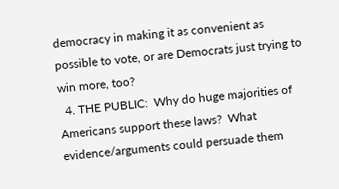democracy in making it as convenient as possible to vote, or are Democrats just trying to win more, too?
  4. THE PUBLIC:  Why do huge majorities of Americans support these laws?  What evidence/arguments could persuade them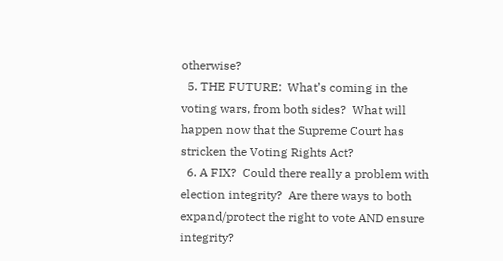otherwise?
  5. THE FUTURE:  What’s coming in the voting wars, from both sides?  What will  happen now that the Supreme Court has stricken the Voting Rights Act?
  6. A FIX?  Could there really a problem with election integrity?  Are there ways to both expand/protect the right to vote AND ensure integrity?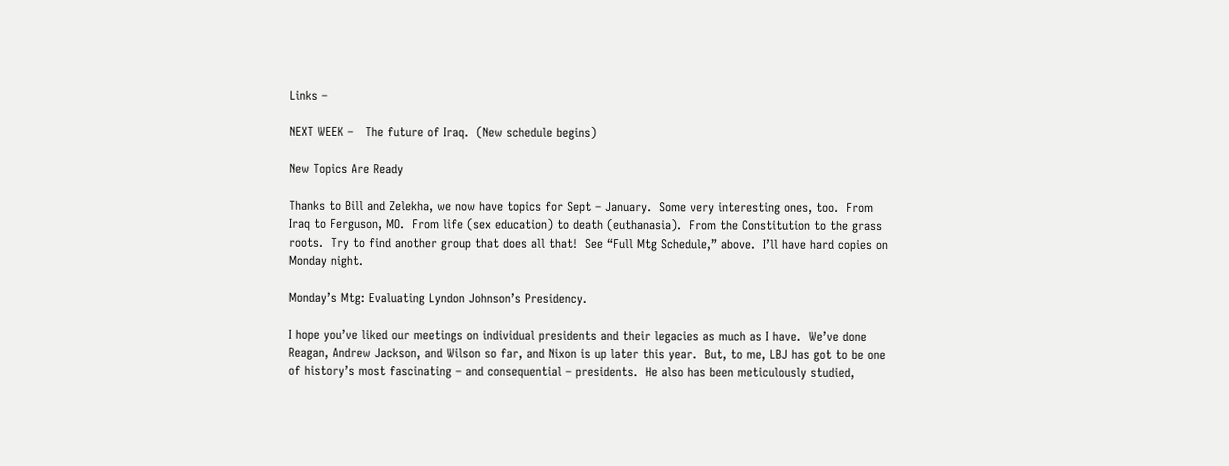Links –

NEXT WEEK –   The future of Iraq.  (New schedule begins)

New Topics Are Ready

Thanks to Bill and Zelekha, we now have topics for Sept – January.  Some very interesting ones, too.  From Iraq to Ferguson, MO.  From life (sex education) to death (euthanasia).  From the Constitution to the grass roots.  Try to find another group that does all that!  See “Full Mtg Schedule,” above.  I’ll have hard copies on Monday night.

Monday’s Mtg: Evaluating Lyndon Johnson’s Presidency.

I hope you’ve liked our meetings on individual presidents and their legacies as much as I have.  We’ve done Reagan, Andrew Jackson, and Wilson so far, and Nixon is up later this year.  But, to me, LBJ has got to be one of history’s most fascinating – and consequential – presidents.  He also has been meticulously studied,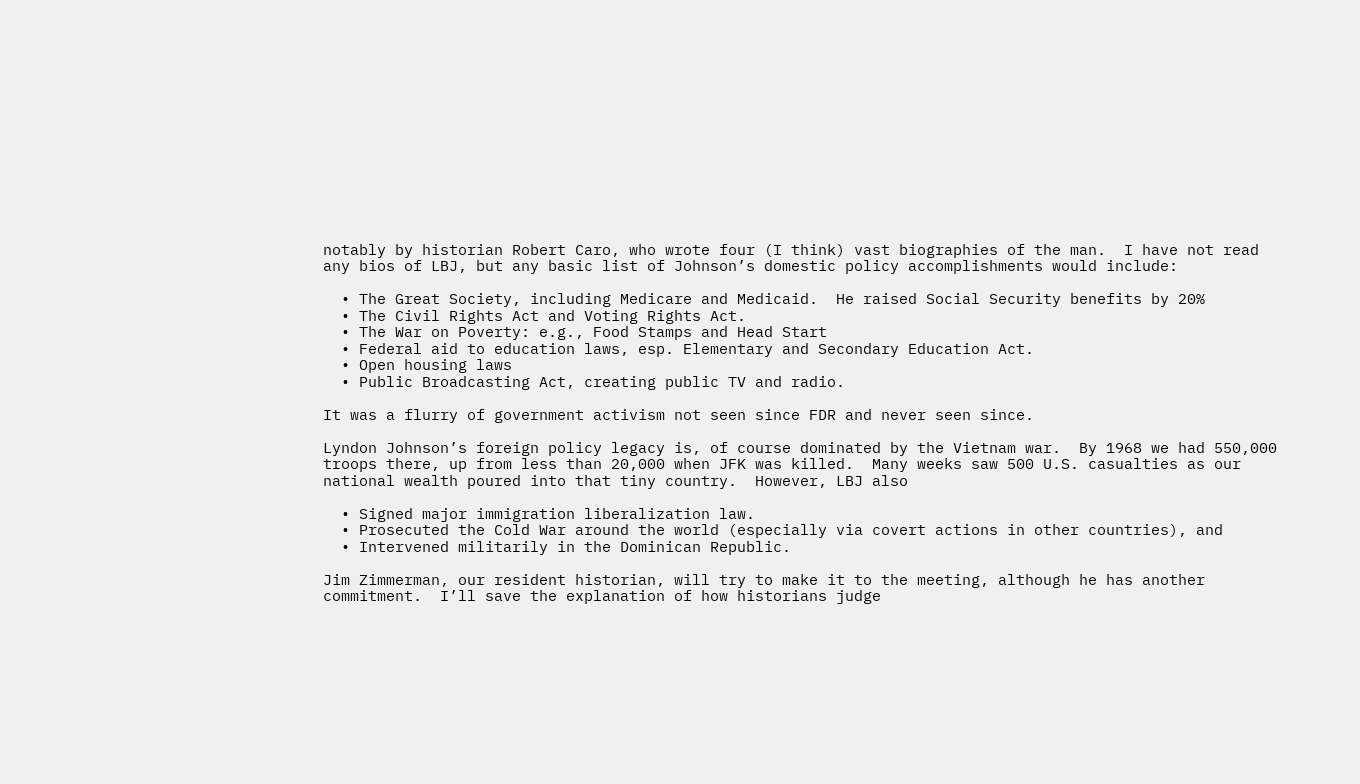notably by historian Robert Caro, who wrote four (I think) vast biographies of the man.  I have not read any bios of LBJ, but any basic list of Johnson’s domestic policy accomplishments would include:

  • The Great Society, including Medicare and Medicaid.  He raised Social Security benefits by 20%
  • The Civil Rights Act and Voting Rights Act.
  • The War on Poverty: e.g., Food Stamps and Head Start
  • Federal aid to education laws, esp. Elementary and Secondary Education Act.
  • Open housing laws
  • Public Broadcasting Act, creating public TV and radio.

It was a flurry of government activism not seen since FDR and never seen since.

Lyndon Johnson’s foreign policy legacy is, of course dominated by the Vietnam war.  By 1968 we had 550,000 troops there, up from less than 20,000 when JFK was killed.  Many weeks saw 500 U.S. casualties as our national wealth poured into that tiny country.  However, LBJ also

  • Signed major immigration liberalization law.
  • Prosecuted the Cold War around the world (especially via covert actions in other countries), and
  • Intervened militarily in the Dominican Republic.

Jim Zimmerman, our resident historian, will try to make it to the meeting, although he has another commitment.  I’ll save the explanation of how historians judge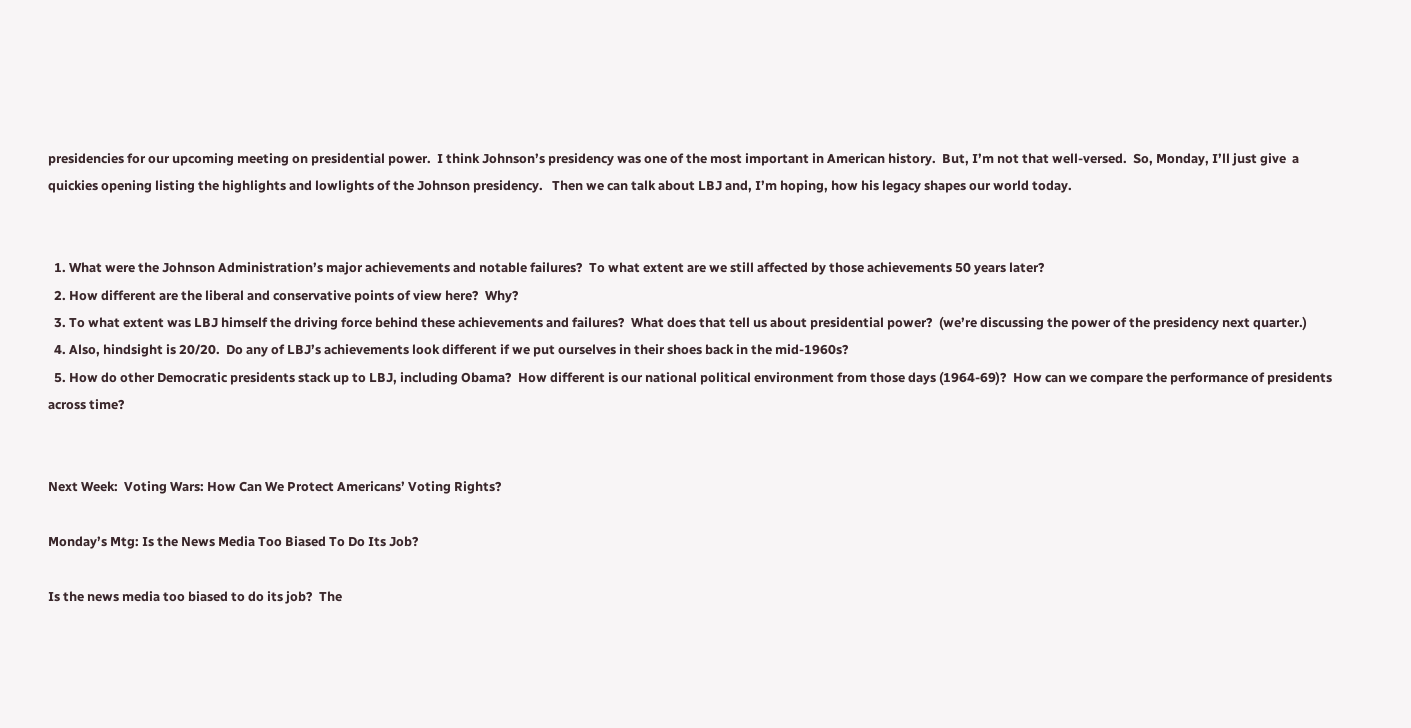presidencies for our upcoming meeting on presidential power.  I think Johnson’s presidency was one of the most important in American history.  But, I’m not that well-versed.  So, Monday, I’ll just give  a quickies opening listing the highlights and lowlights of the Johnson presidency.   Then we can talk about LBJ and, I’m hoping, how his legacy shapes our world today.


  1. What were the Johnson Administration’s major achievements and notable failures?  To what extent are we still affected by those achievements 50 years later?
  2. How different are the liberal and conservative points of view here?  Why?
  3. To what extent was LBJ himself the driving force behind these achievements and failures?  What does that tell us about presidential power?  (we’re discussing the power of the presidency next quarter.)
  4. Also, hindsight is 20/20.  Do any of LBJ’s achievements look different if we put ourselves in their shoes back in the mid-1960s?
  5. How do other Democratic presidents stack up to LBJ, including Obama?  How different is our national political environment from those days (1964-69)?  How can we compare the performance of presidents across time?


Next Week:  Voting Wars: How Can We Protect Americans’ Voting Rights?

Monday’s Mtg: Is the News Media Too Biased To Do Its Job?

Is the news media too biased to do its job?  The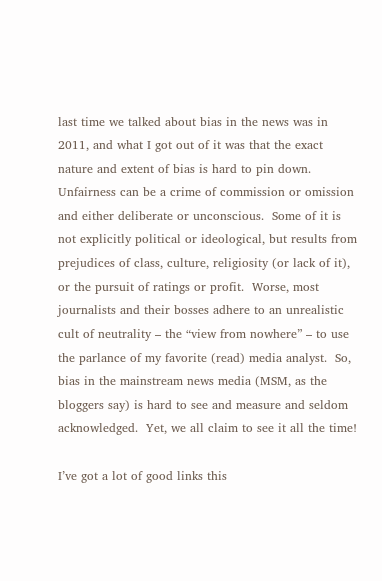last time we talked about bias in the news was in 2011, and what I got out of it was that the exact nature and extent of bias is hard to pin down.  Unfairness can be a crime of commission or omission and either deliberate or unconscious.  Some of it is not explicitly political or ideological, but results from prejudices of class, culture, religiosity (or lack of it), or the pursuit of ratings or profit.  Worse, most journalists and their bosses adhere to an unrealistic cult of neutrality – the “view from nowhere” – to use the parlance of my favorite (read) media analyst.  So, bias in the mainstream news media (MSM, as the bloggers say) is hard to see and measure and seldom acknowledged.  Yet, we all claim to see it all the time!

I’ve got a lot of good links this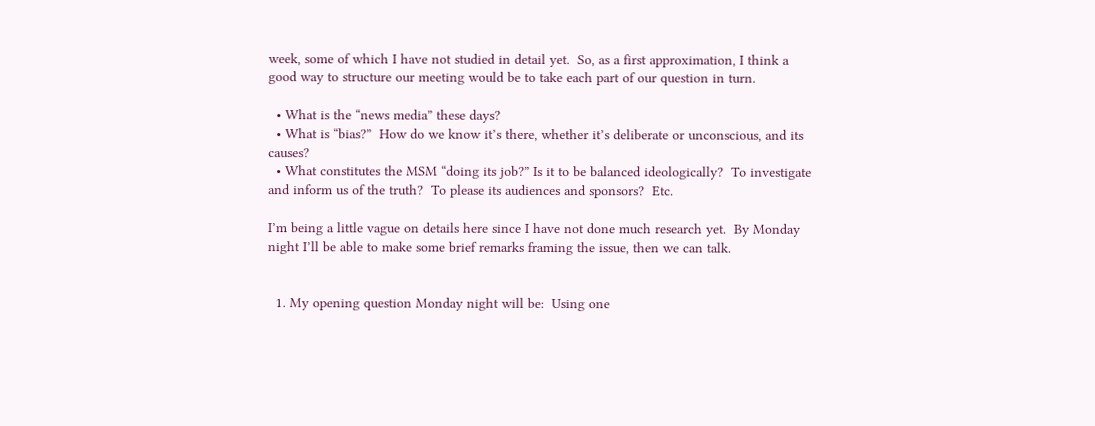week, some of which I have not studied in detail yet.  So, as a first approximation, I think a good way to structure our meeting would be to take each part of our question in turn.

  • What is the “news media” these days?
  • What is “bias?”  How do we know it’s there, whether it’s deliberate or unconscious, and its causes?
  • What constitutes the MSM “doing its job?” Is it to be balanced ideologically?  To investigate and inform us of the truth?  To please its audiences and sponsors?  Etc.

I’m being a little vague on details here since I have not done much research yet.  By Monday night I’ll be able to make some brief remarks framing the issue, then we can talk.


  1. My opening question Monday night will be:  Using one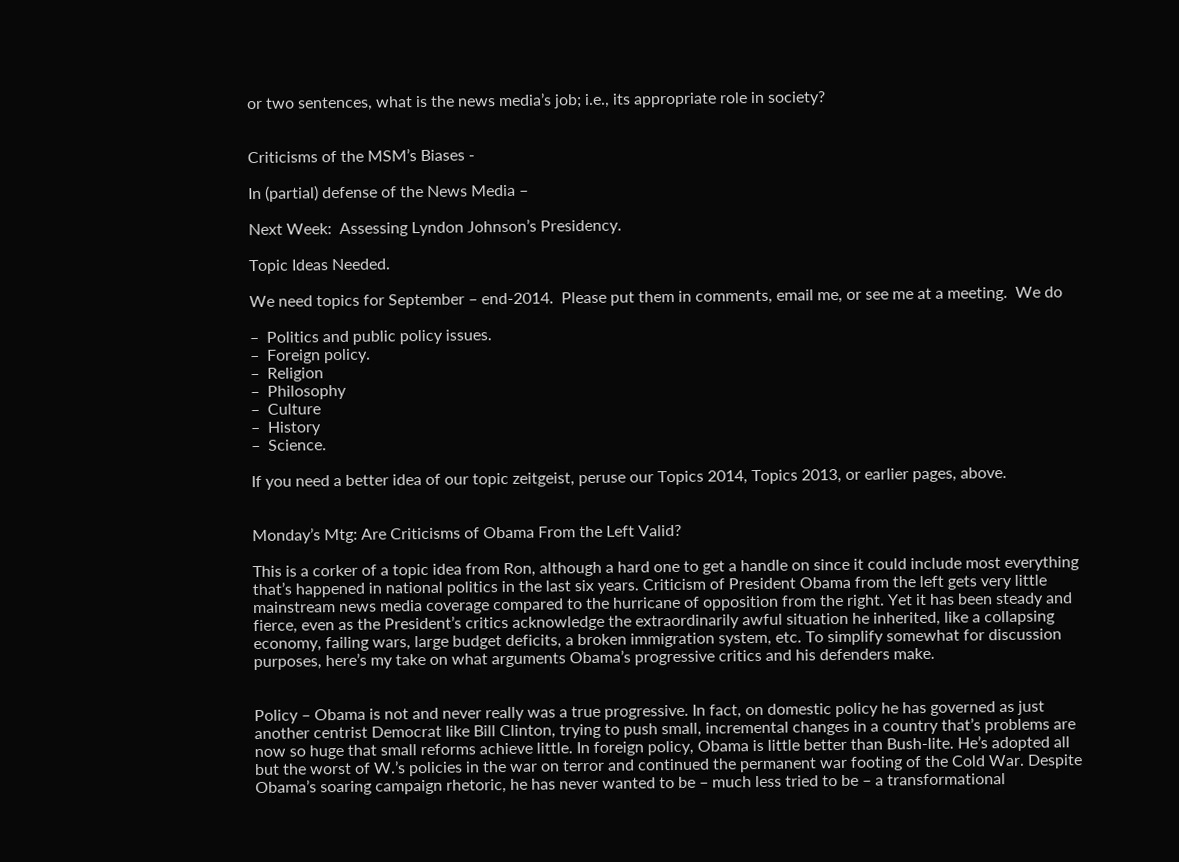or two sentences, what is the news media’s job; i.e., its appropriate role in society?


Criticisms of the MSM’s Biases -

In (partial) defense of the News Media –

Next Week:  Assessing Lyndon Johnson’s Presidency.

Topic Ideas Needed.

We need topics for September – end-2014.  Please put them in comments, email me, or see me at a meeting.  We do

–  Politics and public policy issues.
–  Foreign policy.
–  Religion
–  Philosophy
–  Culture
–  History
–  Science.

If you need a better idea of our topic zeitgeist, peruse our Topics 2014, Topics 2013, or earlier pages, above.


Monday’s Mtg: Are Criticisms of Obama From the Left Valid?

This is a corker of a topic idea from Ron, although a hard one to get a handle on since it could include most everything that’s happened in national politics in the last six years. Criticism of President Obama from the left gets very little mainstream news media coverage compared to the hurricane of opposition from the right. Yet it has been steady and fierce, even as the President’s critics acknowledge the extraordinarily awful situation he inherited, like a collapsing economy, failing wars, large budget deficits, a broken immigration system, etc. To simplify somewhat for discussion purposes, here’s my take on what arguments Obama’s progressive critics and his defenders make.


Policy – Obama is not and never really was a true progressive. In fact, on domestic policy he has governed as just another centrist Democrat like Bill Clinton, trying to push small, incremental changes in a country that’s problems are now so huge that small reforms achieve little. In foreign policy, Obama is little better than Bush-lite. He’s adopted all but the worst of W.’s policies in the war on terror and continued the permanent war footing of the Cold War. Despite Obama’s soaring campaign rhetoric, he has never wanted to be – much less tried to be – a transformational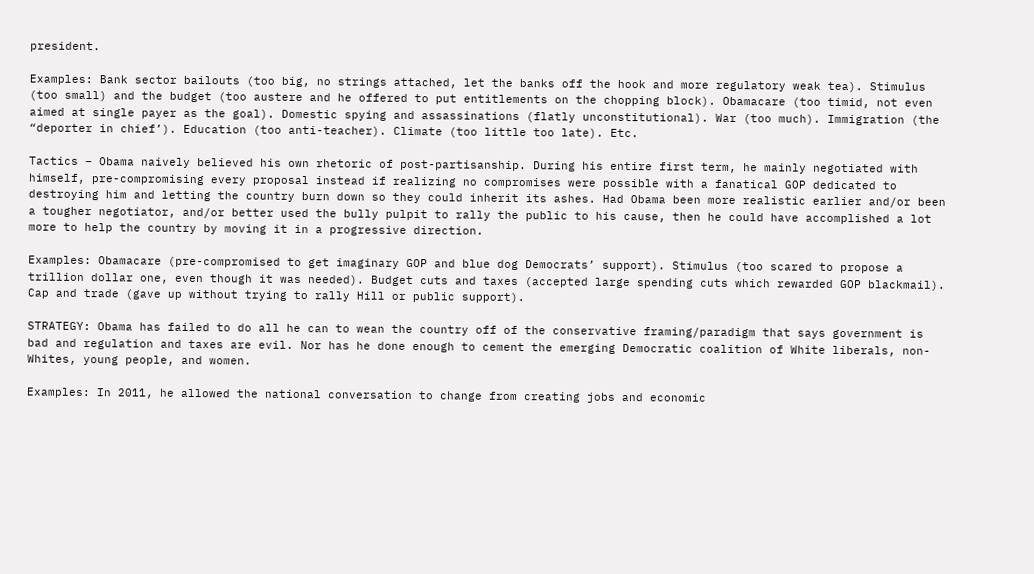president.

Examples: Bank sector bailouts (too big, no strings attached, let the banks off the hook and more regulatory weak tea). Stimulus (too small) and the budget (too austere and he offered to put entitlements on the chopping block). Obamacare (too timid, not even aimed at single payer as the goal). Domestic spying and assassinations (flatly unconstitutional). War (too much). Immigration (the “deporter in chief’). Education (too anti-teacher). Climate (too little too late). Etc.

Tactics – Obama naively believed his own rhetoric of post-partisanship. During his entire first term, he mainly negotiated with himself, pre-compromising every proposal instead if realizing no compromises were possible with a fanatical GOP dedicated to destroying him and letting the country burn down so they could inherit its ashes. Had Obama been more realistic earlier and/or been a tougher negotiator, and/or better used the bully pulpit to rally the public to his cause, then he could have accomplished a lot more to help the country by moving it in a progressive direction.

Examples: Obamacare (pre-compromised to get imaginary GOP and blue dog Democrats’ support). Stimulus (too scared to propose a trillion dollar one, even though it was needed). Budget cuts and taxes (accepted large spending cuts which rewarded GOP blackmail).  Cap and trade (gave up without trying to rally Hill or public support).

STRATEGY: Obama has failed to do all he can to wean the country off of the conservative framing/paradigm that says government is bad and regulation and taxes are evil. Nor has he done enough to cement the emerging Democratic coalition of White liberals, non-Whites, young people, and women.

Examples: In 2011, he allowed the national conversation to change from creating jobs and economic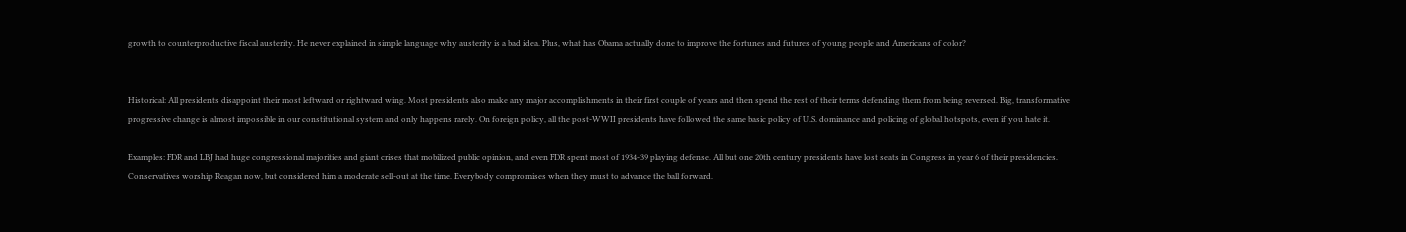growth to counterproductive fiscal austerity. He never explained in simple language why austerity is a bad idea. Plus, what has Obama actually done to improve the fortunes and futures of young people and Americans of color?


Historical: All presidents disappoint their most leftward or rightward wing. Most presidents also make any major accomplishments in their first couple of years and then spend the rest of their terms defending them from being reversed. Big, transformative progressive change is almost impossible in our constitutional system and only happens rarely. On foreign policy, all the post-WWII presidents have followed the same basic policy of U.S. dominance and policing of global hotspots, even if you hate it.

Examples: FDR and LBJ had huge congressional majorities and giant crises that mobilized public opinion, and even FDR spent most of 1934-39 playing defense. All but one 20th century presidents have lost seats in Congress in year 6 of their presidencies. Conservatives worship Reagan now, but considered him a moderate sell-out at the time. Everybody compromises when they must to advance the ball forward.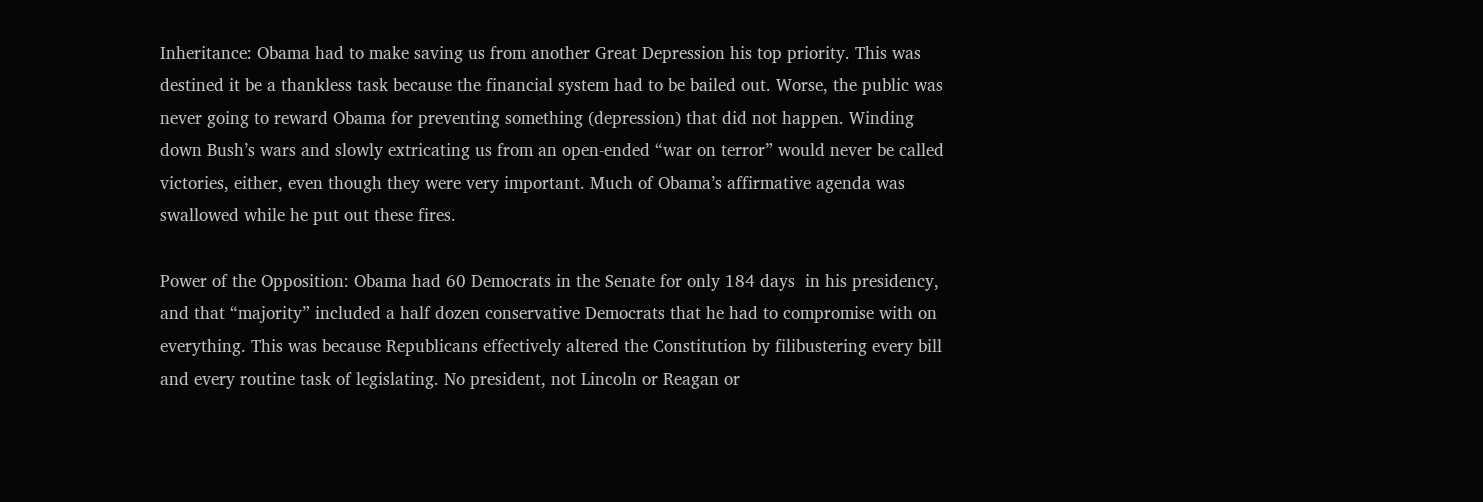Inheritance: Obama had to make saving us from another Great Depression his top priority. This was destined it be a thankless task because the financial system had to be bailed out. Worse, the public was never going to reward Obama for preventing something (depression) that did not happen. Winding down Bush’s wars and slowly extricating us from an open-ended “war on terror” would never be called victories, either, even though they were very important. Much of Obama’s affirmative agenda was swallowed while he put out these fires.

Power of the Opposition: Obama had 60 Democrats in the Senate for only 184 days  in his presidency, and that “majority” included a half dozen conservative Democrats that he had to compromise with on everything. This was because Republicans effectively altered the Constitution by filibustering every bill and every routine task of legislating. No president, not Lincoln or Reagan or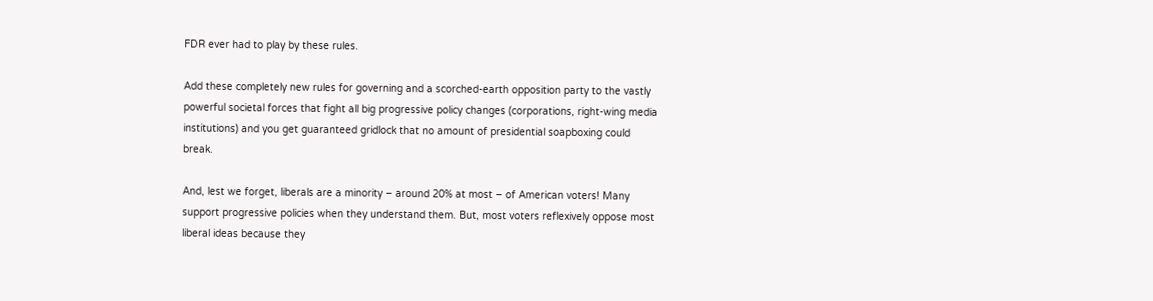FDR ever had to play by these rules.

Add these completely new rules for governing and a scorched-earth opposition party to the vastly powerful societal forces that fight all big progressive policy changes (corporations, right-wing media institutions) and you get guaranteed gridlock that no amount of presidential soapboxing could break.

And, lest we forget, liberals are a minority – around 20% at most – of American voters! Many support progressive policies when they understand them. But, most voters reflexively oppose most liberal ideas because they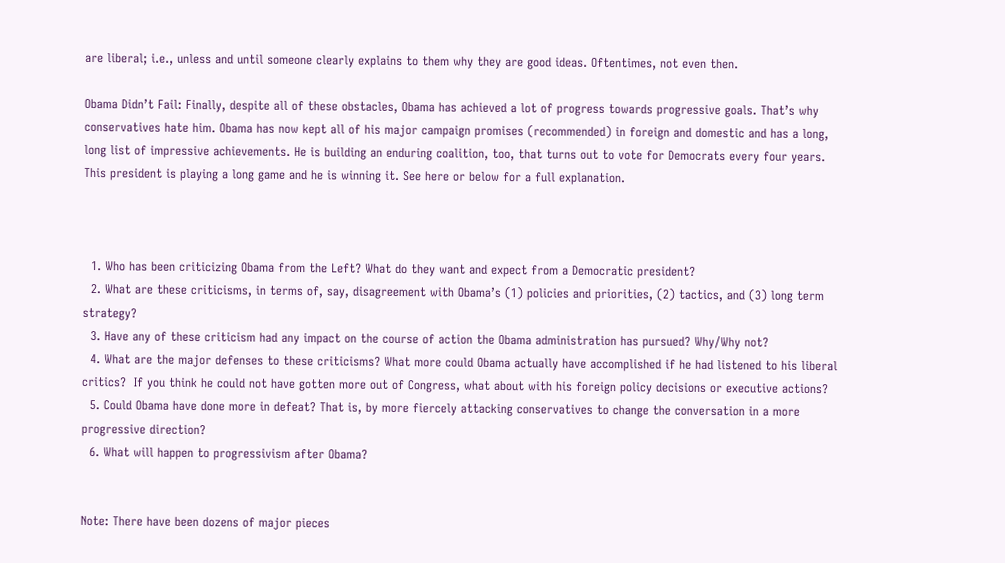are liberal; i.e., unless and until someone clearly explains to them why they are good ideas. Oftentimes, not even then.

Obama Didn’t Fail: Finally, despite all of these obstacles, Obama has achieved a lot of progress towards progressive goals. That’s why conservatives hate him. Obama has now kept all of his major campaign promises (recommended) in foreign and domestic and has a long, long list of impressive achievements. He is building an enduring coalition, too, that turns out to vote for Democrats every four years. This president is playing a long game and he is winning it. See here or below for a full explanation.



  1. Who has been criticizing Obama from the Left? What do they want and expect from a Democratic president?
  2. What are these criticisms, in terms of, say, disagreement with Obama’s (1) policies and priorities, (2) tactics, and (3) long term strategy?
  3. Have any of these criticism had any impact on the course of action the Obama administration has pursued? Why/Why not?
  4. What are the major defenses to these criticisms? What more could Obama actually have accomplished if he had listened to his liberal critics?  If you think he could not have gotten more out of Congress, what about with his foreign policy decisions or executive actions?
  5. Could Obama have done more in defeat? That is, by more fiercely attacking conservatives to change the conversation in a more progressive direction?
  6. What will happen to progressivism after Obama?


Note: There have been dozens of major pieces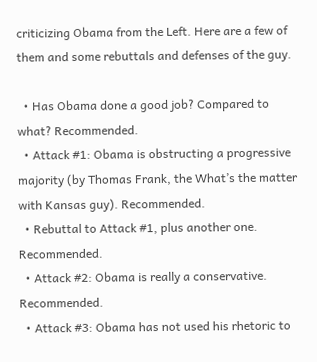criticizing Obama from the Left. Here are a few of them and some rebuttals and defenses of the guy.

  • Has Obama done a good job? Compared to what? Recommended.
  • Attack #1: Obama is obstructing a progressive majority (by Thomas Frank, the What’s the matter with Kansas guy). Recommended.
  • Rebuttal to Attack #1, plus another one. Recommended.
  • Attack #2: Obama is really a conservative. Recommended.
  • Attack #3: Obama has not used his rhetoric to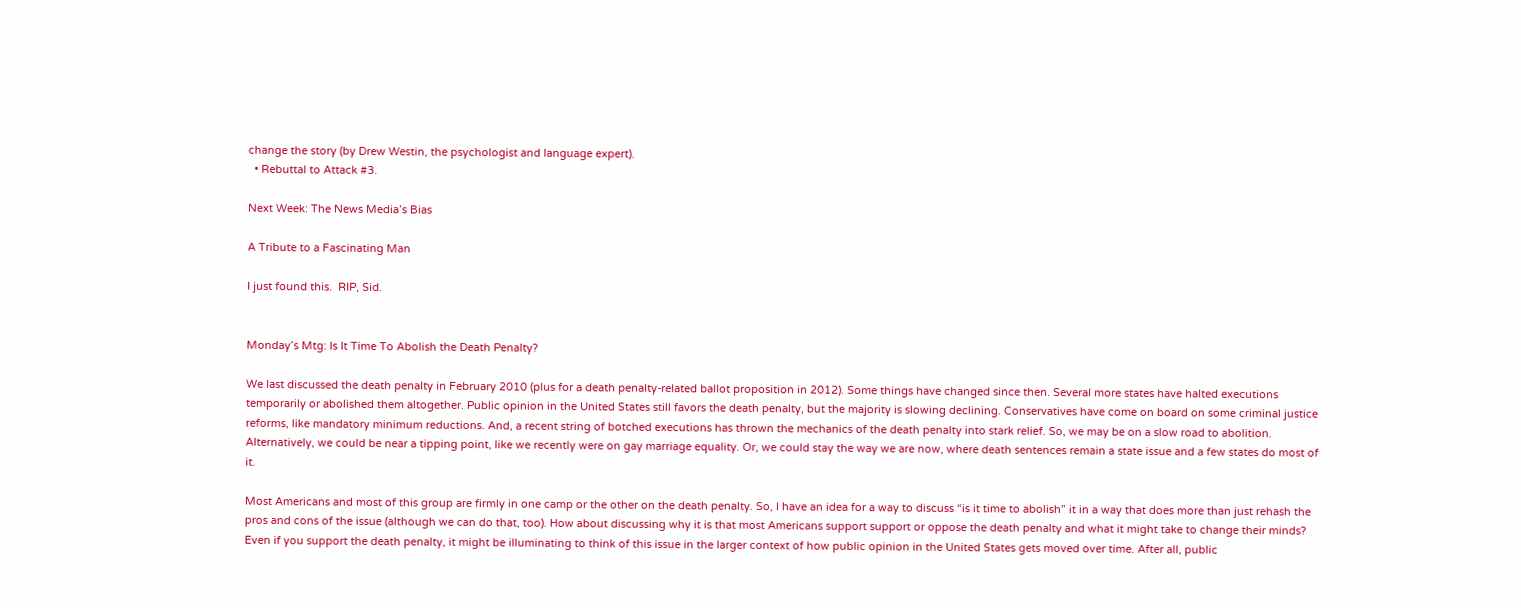change the story (by Drew Westin, the psychologist and language expert).
  • Rebuttal to Attack #3.

Next Week: The News Media’s Bias

A Tribute to a Fascinating Man

I just found this.  RIP, Sid.


Monday’s Mtg: Is It Time To Abolish the Death Penalty?

We last discussed the death penalty in February 2010 (plus for a death penalty-related ballot proposition in 2012). Some things have changed since then. Several more states have halted executions temporarily or abolished them altogether. Public opinion in the United States still favors the death penalty, but the majority is slowing declining. Conservatives have come on board on some criminal justice reforms, like mandatory minimum reductions. And, a recent string of botched executions has thrown the mechanics of the death penalty into stark relief. So, we may be on a slow road to abolition. Alternatively, we could be near a tipping point, like we recently were on gay marriage equality. Or, we could stay the way we are now, where death sentences remain a state issue and a few states do most of it.

Most Americans and most of this group are firmly in one camp or the other on the death penalty. So, I have an idea for a way to discuss “is it time to abolish” it in a way that does more than just rehash the pros and cons of the issue (although we can do that, too). How about discussing why it is that most Americans support support or oppose the death penalty and what it might take to change their minds? Even if you support the death penalty, it might be illuminating to think of this issue in the larger context of how public opinion in the United States gets moved over time. After all, public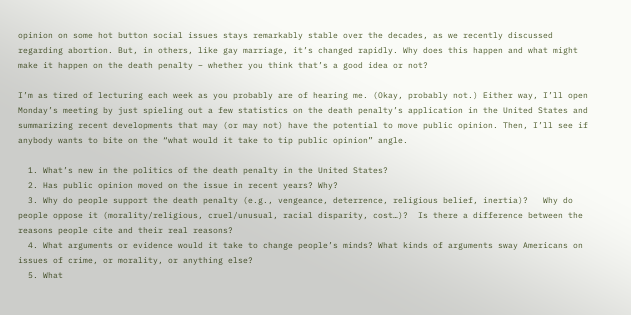opinion on some hot button social issues stays remarkably stable over the decades, as we recently discussed regarding abortion. But, in others, like gay marriage, it’s changed rapidly. Why does this happen and what might make it happen on the death penalty – whether you think that’s a good idea or not?

I’m as tired of lecturing each week as you probably are of hearing me. (Okay, probably not.) Either way, I’ll open Monday’s meeting by just spieling out a few statistics on the death penalty’s application in the United States and summarizing recent developments that may (or may not) have the potential to move public opinion. Then, I’ll see if anybody wants to bite on the “what would it take to tip public opinion” angle.

  1. What’s new in the politics of the death penalty in the United States?
  2. Has public opinion moved on the issue in recent years? Why?
  3. Why do people support the death penalty (e.g., vengeance, deterrence, religious belief, inertia)?   Why do people oppose it (morality/religious, cruel/unusual, racial disparity, cost…)?  Is there a difference between the reasons people cite and their real reasons?
  4. What arguments or evidence would it take to change people’s minds? What kinds of arguments sway Americans on issues of crime, or morality, or anything else?
  5. What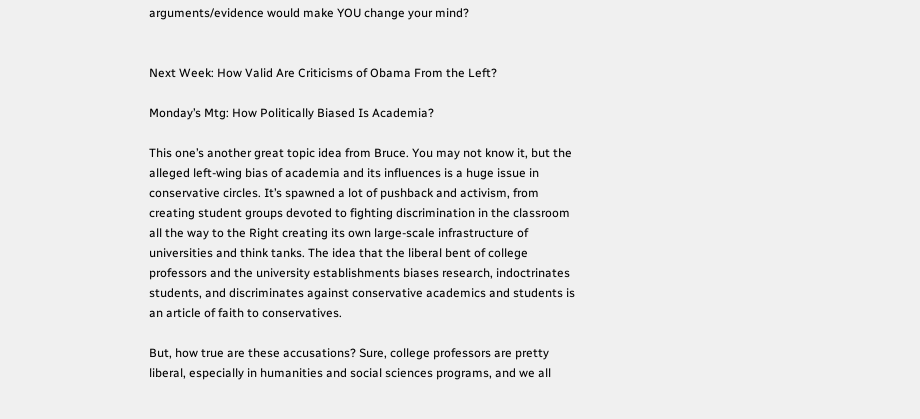arguments/evidence would make YOU change your mind?


Next Week: How Valid Are Criticisms of Obama From the Left?

Monday’s Mtg: How Politically Biased Is Academia?

This one’s another great topic idea from Bruce. You may not know it, but the alleged left-wing bias of academia and its influences is a huge issue in conservative circles. It’s spawned a lot of pushback and activism, from creating student groups devoted to fighting discrimination in the classroom all the way to the Right creating its own large-scale infrastructure of universities and think tanks. The idea that the liberal bent of college professors and the university establishments biases research, indoctrinates students, and discriminates against conservative academics and students is an article of faith to conservatives.

But, how true are these accusations? Sure, college professors are pretty liberal, especially in humanities and social sciences programs, and we all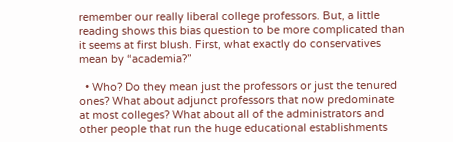remember our really liberal college professors. But, a little reading shows this bias question to be more complicated than it seems at first blush. First, what exactly do conservatives mean by “academia?”

  • Who? Do they mean just the professors or just the tenured ones? What about adjunct professors that now predominate at most colleges? What about all of the administrators and other people that run the huge educational establishments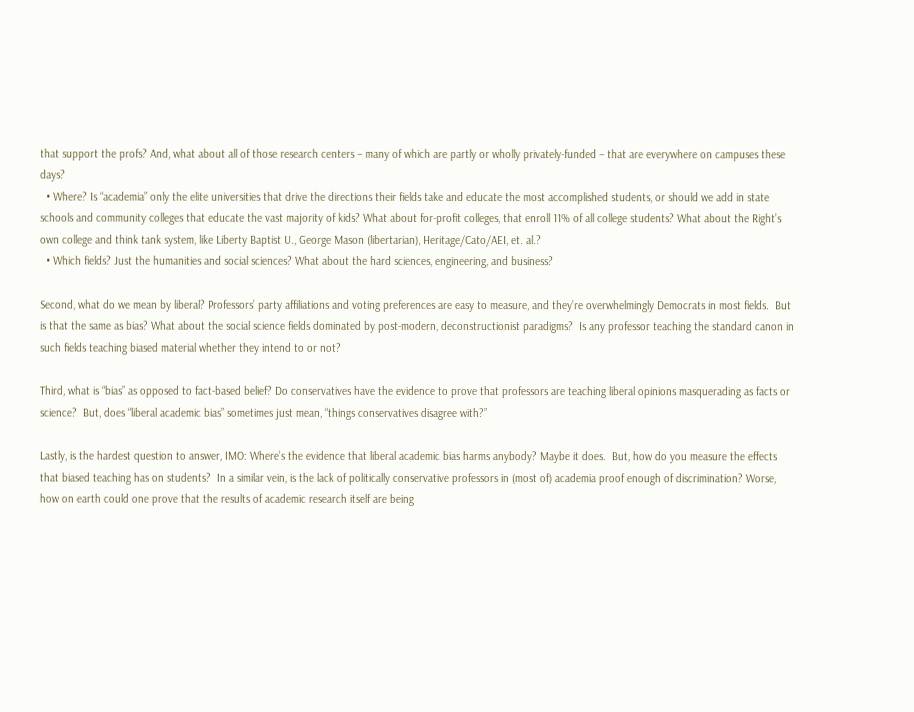that support the profs? And, what about all of those research centers – many of which are partly or wholly privately-funded – that are everywhere on campuses these days?
  • Where? Is “academia” only the elite universities that drive the directions their fields take and educate the most accomplished students, or should we add in state schools and community colleges that educate the vast majority of kids? What about for-profit colleges, that enroll 11% of all college students? What about the Right’s own college and think tank system, like Liberty Baptist U., George Mason (libertarian), Heritage/Cato/AEI, et. al.?
  • Which fields? Just the humanities and social sciences? What about the hard sciences, engineering, and business?

Second, what do we mean by liberal? Professors’ party affiliations and voting preferences are easy to measure, and they’re overwhelmingly Democrats in most fields.  But is that the same as bias? What about the social science fields dominated by post-modern, deconstructionist paradigms?  Is any professor teaching the standard canon in such fields teaching biased material whether they intend to or not?

Third, what is “bias” as opposed to fact-based belief? Do conservatives have the evidence to prove that professors are teaching liberal opinions masquerading as facts or science?  But, does “liberal academic bias” sometimes just mean, “things conservatives disagree with?”

Lastly, is the hardest question to answer, IMO: Where’s the evidence that liberal academic bias harms anybody? Maybe it does.  But, how do you measure the effects that biased teaching has on students?  In a similar vein, is the lack of politically conservative professors in (most of) academia proof enough of discrimination? Worse, how on earth could one prove that the results of academic research itself are being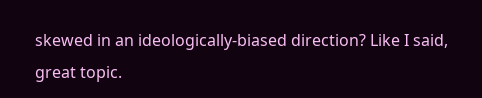skewed in an ideologically-biased direction? Like I said, great topic.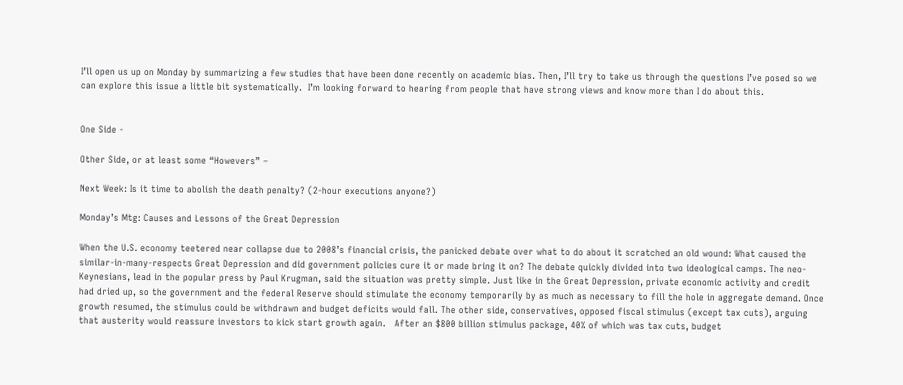I’ll open us up on Monday by summarizing a few studies that have been done recently on academic bias. Then, I’ll try to take us through the questions I’ve posed so we can explore this issue a little bit systematically.  I’m looking forward to hearing from people that have strong views and know more than I do about this.


One Side -

Other Side, or at least some “Howevers” –

Next Week: Is it time to abolish the death penalty? (2-hour executions anyone?)

Monday’s Mtg: Causes and Lessons of the Great Depression

When the U.S. economy teetered near collapse due to 2008’s financial crisis, the panicked debate over what to do about it scratched an old wound: What caused the similar-in-many-respects Great Depression and did government policies cure it or made bring it on? The debate quickly divided into two ideological camps. The neo-Keynesians, lead in the popular press by Paul Krugman, said the situation was pretty simple. Just like in the Great Depression, private economic activity and credit had dried up, so the government and the federal Reserve should stimulate the economy temporarily by as much as necessary to fill the hole in aggregate demand. Once growth resumed, the stimulus could be withdrawn and budget deficits would fall. The other side, conservatives, opposed fiscal stimulus (except tax cuts), arguing that austerity would reassure investors to kick start growth again.   After an $800 billion stimulus package, 40% of which was tax cuts, budget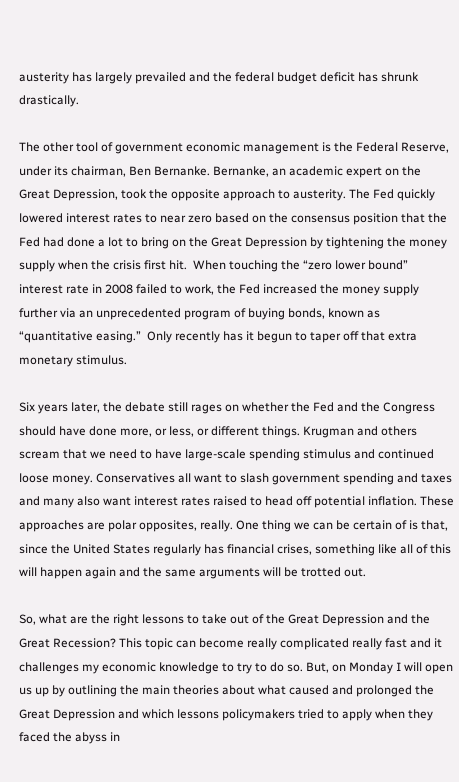austerity has largely prevailed and the federal budget deficit has shrunk drastically.

The other tool of government economic management is the Federal Reserve, under its chairman, Ben Bernanke. Bernanke, an academic expert on the Great Depression, took the opposite approach to austerity. The Fed quickly lowered interest rates to near zero based on the consensus position that the Fed had done a lot to bring on the Great Depression by tightening the money supply when the crisis first hit.  When touching the “zero lower bound” interest rate in 2008 failed to work, the Fed increased the money supply further via an unprecedented program of buying bonds, known as “quantitative easing.”  Only recently has it begun to taper off that extra monetary stimulus.

Six years later, the debate still rages on whether the Fed and the Congress should have done more, or less, or different things. Krugman and others scream that we need to have large-scale spending stimulus and continued loose money. Conservatives all want to slash government spending and taxes and many also want interest rates raised to head off potential inflation. These approaches are polar opposites, really. One thing we can be certain of is that, since the United States regularly has financial crises, something like all of this will happen again and the same arguments will be trotted out.

So, what are the right lessons to take out of the Great Depression and the Great Recession? This topic can become really complicated really fast and it challenges my economic knowledge to try to do so. But, on Monday I will open us up by outlining the main theories about what caused and prolonged the Great Depression and which lessons policymakers tried to apply when they faced the abyss in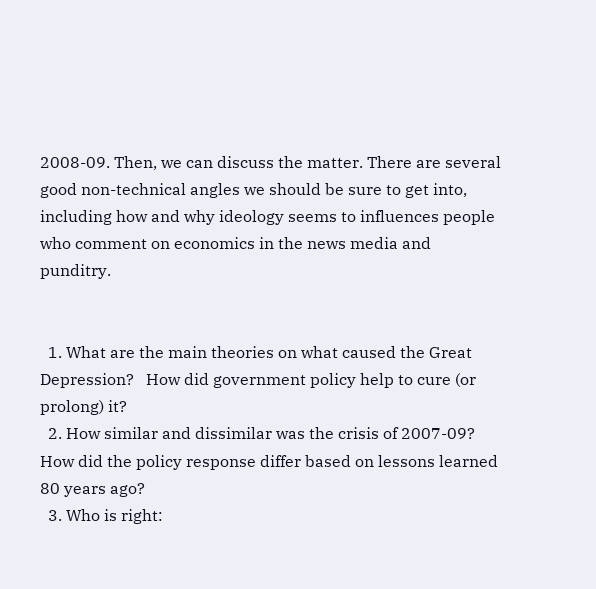2008-09. Then, we can discuss the matter. There are several good non-technical angles we should be sure to get into, including how and why ideology seems to influences people who comment on economics in the news media and punditry.


  1. What are the main theories on what caused the Great Depression?   How did government policy help to cure (or prolong) it?
  2. How similar and dissimilar was the crisis of 2007-09? How did the policy response differ based on lessons learned 80 years ago?
  3. Who is right: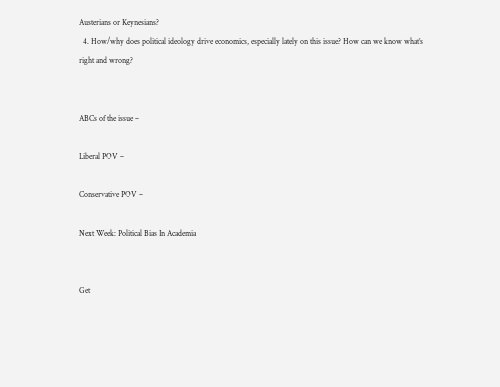Austerians or Keynesians?
  4. How/why does political ideology drive economics, especially lately on this issue? How can we know what’s right and wrong?


ABCs of the issue –

Liberal POV –

Conservative POV –

Next Week: Political Bias In Academia


Get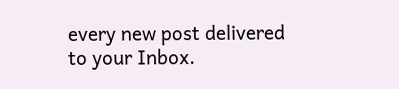every new post delivered to your Inbox.